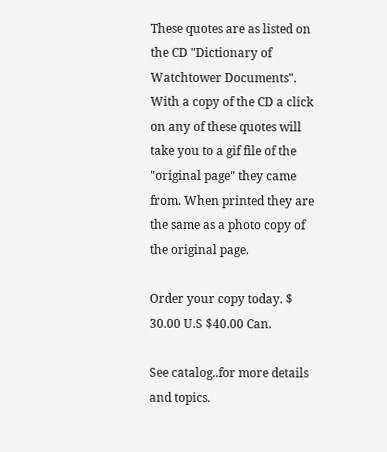These quotes are as listed on the CD "Dictionary of Watchtower Documents". With a copy of the CD a click on any of these quotes will take you to a gif file of the "original page" they came from. When printed they are the same as a photo copy of the original page.

Order your copy today. $ 30.00 U.S $40.00 Can.

See catalog..for more details and topics.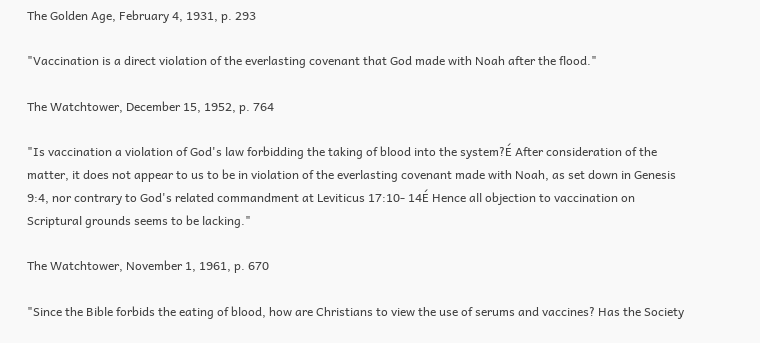The Golden Age, February 4, 1931, p. 293

"Vaccination is a direct violation of the everlasting covenant that God made with Noah after the flood."

The Watchtower, December 15, 1952, p. 764

"Is vaccination a violation of God's law forbidding the taking of blood into the system?É After consideration of the matter, it does not appear to us to be in violation of the everlasting covenant made with Noah, as set down in Genesis 9:4, nor contrary to God's related commandment at Leviticus 17:10- 14É Hence all objection to vaccination on Scriptural grounds seems to be lacking."

The Watchtower, November 1, 1961, p. 670

"Since the Bible forbids the eating of blood, how are Christians to view the use of serums and vaccines? Has the Society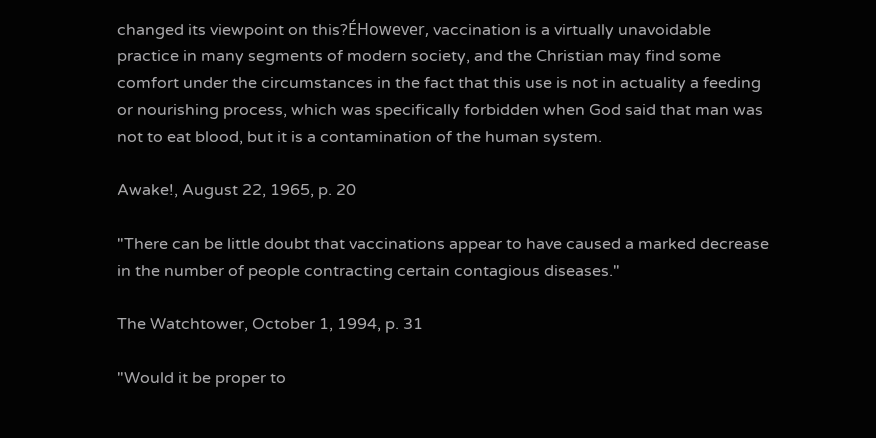changed its viewpoint on this?ÉHowever, vaccination is a virtually unavoidable practice in many segments of modern society, and the Christian may find some comfort under the circumstances in the fact that this use is not in actuality a feeding or nourishing process, which was specifically forbidden when God said that man was not to eat blood, but it is a contamination of the human system.

Awake!, August 22, 1965, p. 20

"There can be little doubt that vaccinations appear to have caused a marked decrease in the number of people contracting certain contagious diseases."

The Watchtower, October 1, 1994, p. 31

"Would it be proper to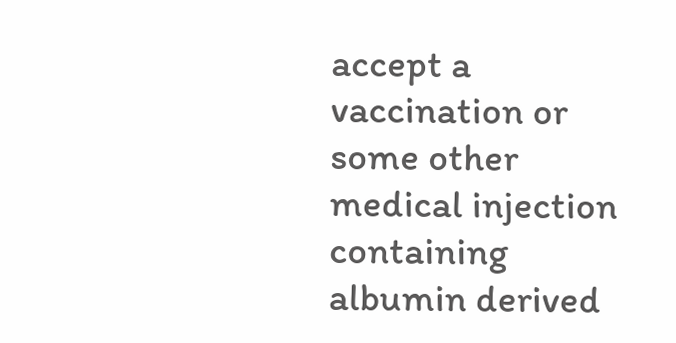accept a vaccination or some other medical injection containing albumin derived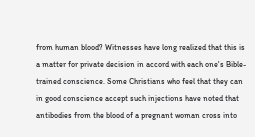from human blood? Witnesses have long realized that this is a matter for private decision in accord with each one's Bible-trained conscience. Some Christians who feel that they can in good conscience accept such injections have noted that antibodies from the blood of a pregnant woman cross into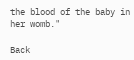the blood of the baby in her womb."

Back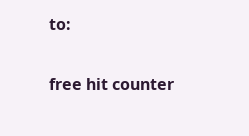to:

free hit counter